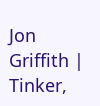Jon Griffith | Tinker,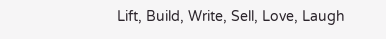Lift, Build, Write, Sell, Love, Laugh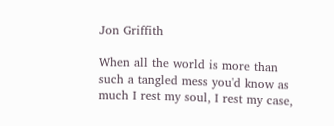Jon Griffith

When all the world is more than such a tangled mess you'd know as much I rest my soul, I rest my case,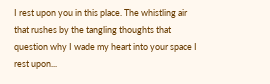I rest upon you in this place. The whistling air that rushes by the tangling thoughts that question why I wade my heart into your space I rest upon...